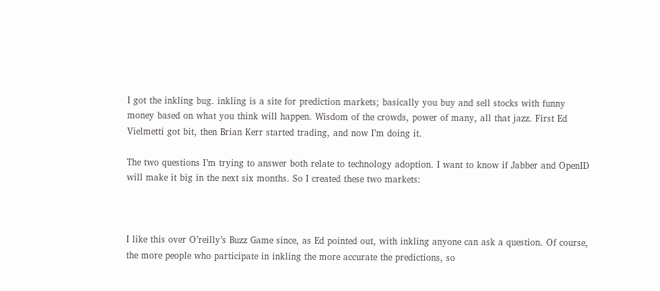I got the inkling bug. inkling is a site for prediction markets; basically you buy and sell stocks with funny money based on what you think will happen. Wisdom of the crowds, power of many, all that jazz. First Ed Vielmetti got bit, then Brian Kerr started trading, and now I’m doing it.

The two questions I’m trying to answer both relate to technology adoption. I want to know if Jabber and OpenID will make it big in the next six months. So I created these two markets:



I like this over O’reilly’s Buzz Game since, as Ed pointed out, with inkling anyone can ask a question. Of course, the more people who participate in inkling the more accurate the predictions, so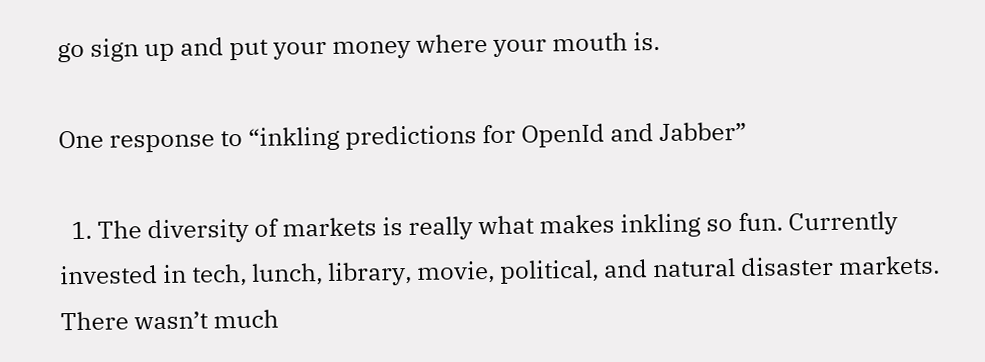go sign up and put your money where your mouth is.

One response to “inkling predictions for OpenId and Jabber”

  1. The diversity of markets is really what makes inkling so fun. Currently invested in tech, lunch, library, movie, political, and natural disaster markets. There wasn’t much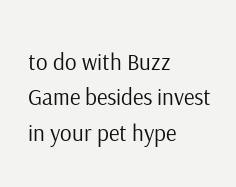to do with Buzz Game besides invest in your pet hype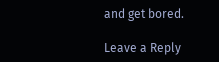and get bored.

Leave a Reply